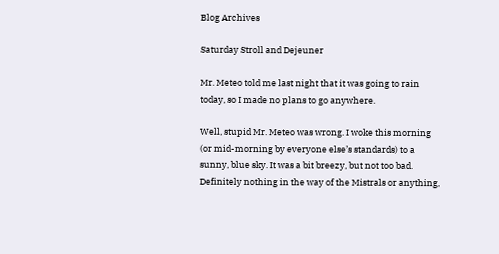Blog Archives

Saturday Stroll and Dejeuner

Mr. Meteo told me last night that it was going to rain today, so I made no plans to go anywhere.

Well, stupid Mr. Meteo was wrong. I woke this morning (or mid-morning by everyone else’s standards) to a sunny, blue sky. It was a bit breezy, but not too bad. Definitely nothing in the way of the Mistrals or anything,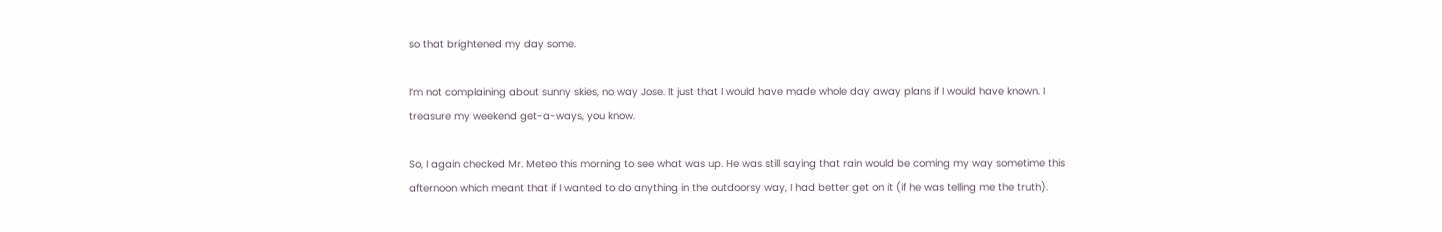so that brightened my day some.

I’m not complaining about sunny skies, no way Jose. It just that I would have made whole day away plans if I would have known. I treasure my weekend get-a-ways, you know.

So, I again checked Mr. Meteo this morning to see what was up. He was still saying that rain would be coming my way sometime this afternoon which meant that if I wanted to do anything in the outdoorsy way, I had better get on it (if he was telling me the truth).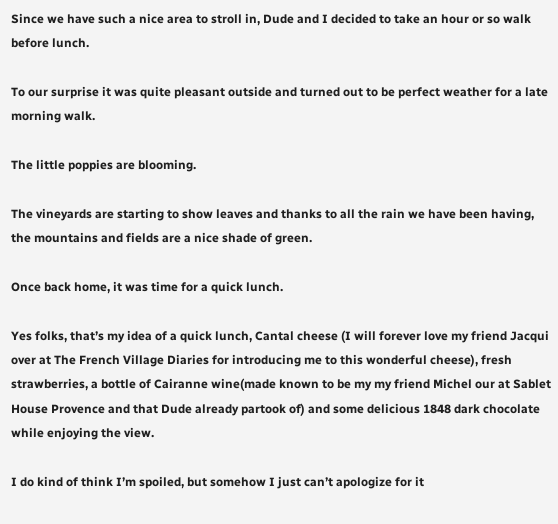Since we have such a nice area to stroll in, Dude and I decided to take an hour or so walk before lunch.

To our surprise it was quite pleasant outside and turned out to be perfect weather for a late morning walk.

The little poppies are blooming.

The vineyards are starting to show leaves and thanks to all the rain we have been having, the mountains and fields are a nice shade of green.

Once back home, it was time for a quick lunch.

Yes folks, that’s my idea of a quick lunch, Cantal cheese (I will forever love my friend Jacqui over at The French Village Diaries for introducing me to this wonderful cheese), fresh strawberries, a bottle of Cairanne wine(made known to be my my friend Michel our at Sablet House Provence and that Dude already partook of) and some delicious 1848 dark chocolate while enjoying the view.

I do kind of think I’m spoiled, but somehow I just can’t apologize for it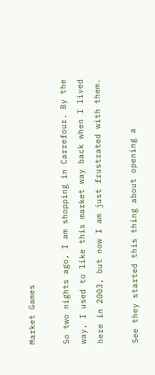Market Games

So two nights ago, I am shopping in Carrefour. By the way, I used to like this market way back when I lived here in 2003, but now I am just frustrated with them.

See they started this thing about opening a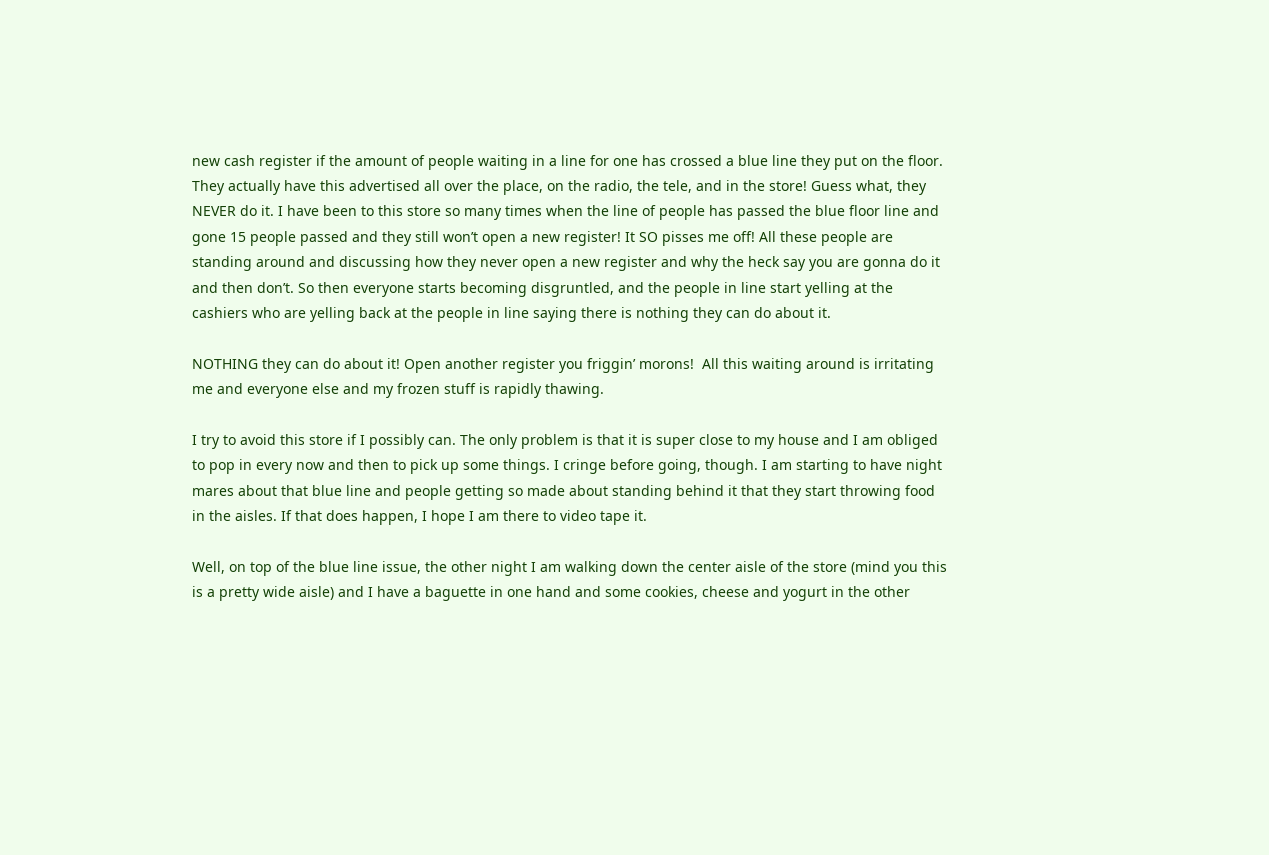new cash register if the amount of people waiting in a line for one has crossed a blue line they put on the floor. They actually have this advertised all over the place, on the radio, the tele, and in the store! Guess what, they NEVER do it. I have been to this store so many times when the line of people has passed the blue floor line and gone 15 people passed and they still won’t open a new register! It SO pisses me off! All these people are standing around and discussing how they never open a new register and why the heck say you are gonna do it and then don’t. So then everyone starts becoming disgruntled, and the people in line start yelling at the cashiers who are yelling back at the people in line saying there is nothing they can do about it.

NOTHING they can do about it! Open another register you friggin’ morons!  All this waiting around is irritating me and everyone else and my frozen stuff is rapidly thawing.

I try to avoid this store if I possibly can. The only problem is that it is super close to my house and I am obliged to pop in every now and then to pick up some things. I cringe before going, though. I am starting to have night mares about that blue line and people getting so made about standing behind it that they start throwing food in the aisles. If that does happen, I hope I am there to video tape it.

Well, on top of the blue line issue, the other night I am walking down the center aisle of the store (mind you this is a pretty wide aisle) and I have a baguette in one hand and some cookies, cheese and yogurt in the other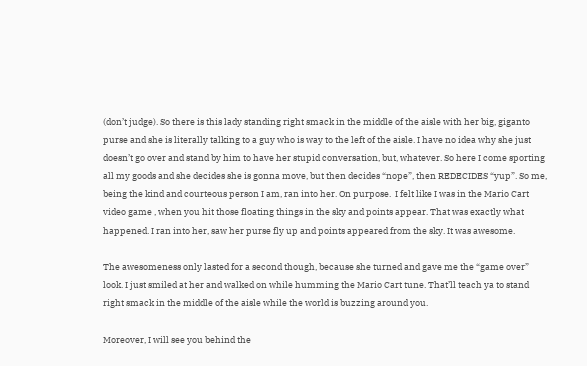(don’t judge). So there is this lady standing right smack in the middle of the aisle with her big, giganto purse and she is literally talking to a guy who is way to the left of the aisle. I have no idea why she just doesn’t go over and stand by him to have her stupid conversation, but, whatever. So here I come sporting all my goods and she decides she is gonna move, but then decides “nope”, then REDECIDES “yup”. So me, being the kind and courteous person I am, ran into her. On purpose.  I felt like I was in the Mario Cart video game , when you hit those floating things in the sky and points appear. That was exactly what happened. I ran into her, saw her purse fly up and points appeared from the sky. It was awesome.

The awesomeness only lasted for a second though, because she turned and gave me the “game over” look. I just smiled at her and walked on while humming the Mario Cart tune. That’ll teach ya to stand right smack in the middle of the aisle while the world is buzzing around you.

Moreover, I will see you behind the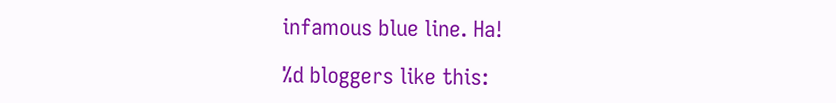infamous blue line. Ha!

%d bloggers like this: